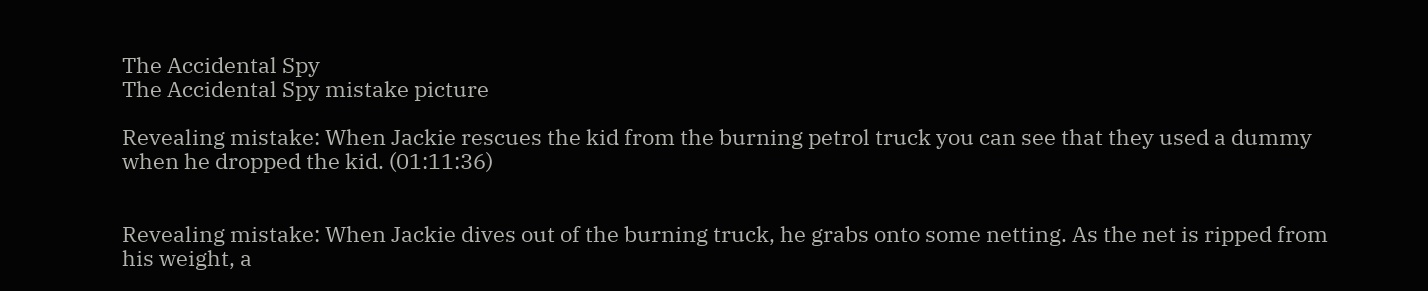The Accidental Spy
The Accidental Spy mistake picture

Revealing mistake: When Jackie rescues the kid from the burning petrol truck you can see that they used a dummy when he dropped the kid. (01:11:36)


Revealing mistake: When Jackie dives out of the burning truck, he grabs onto some netting. As the net is ripped from his weight, a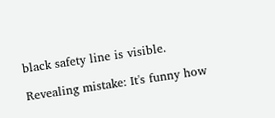black safety line is visible.

Revealing mistake: It's funny how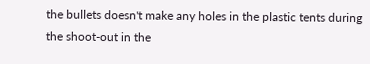the bullets doesn't make any holes in the plastic tents during the shoot-out in the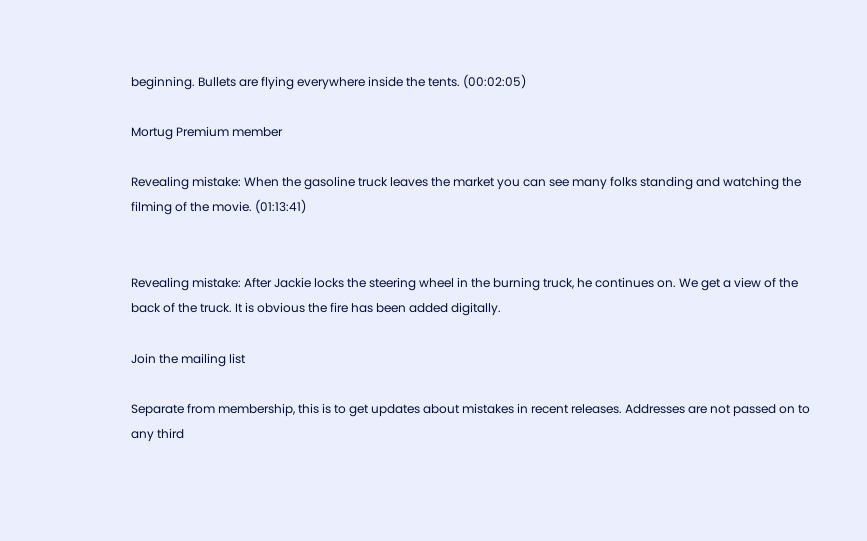beginning. Bullets are flying everywhere inside the tents. (00:02:05)

Mortug Premium member

Revealing mistake: When the gasoline truck leaves the market you can see many folks standing and watching the filming of the movie. (01:13:41)


Revealing mistake: After Jackie locks the steering wheel in the burning truck, he continues on. We get a view of the back of the truck. It is obvious the fire has been added digitally.

Join the mailing list

Separate from membership, this is to get updates about mistakes in recent releases. Addresses are not passed on to any third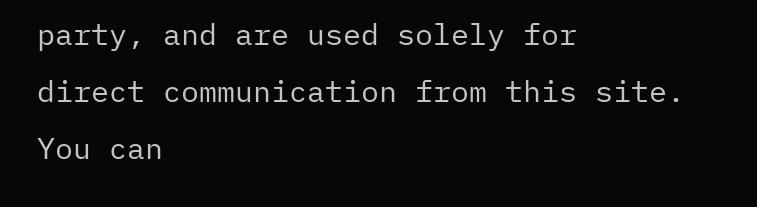party, and are used solely for direct communication from this site. You can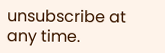unsubscribe at any time.